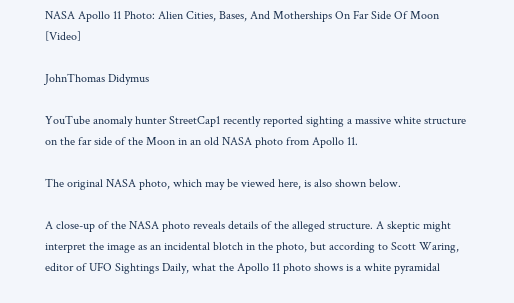NASA Apollo 11 Photo: Alien Cities, Bases, And Motherships On Far Side Of Moon [Video]

JohnThomas Didymus

YouTube anomaly hunter StreetCap1 recently reported sighting a massive white structure on the far side of the Moon in an old NASA photo from Apollo 11.

The original NASA photo, which may be viewed here, is also shown below.

A close-up of the NASA photo reveals details of the alleged structure. A skeptic might interpret the image as an incidental blotch in the photo, but according to Scott Waring, editor of UFO Sightings Daily, what the Apollo 11 photo shows is a white pyramidal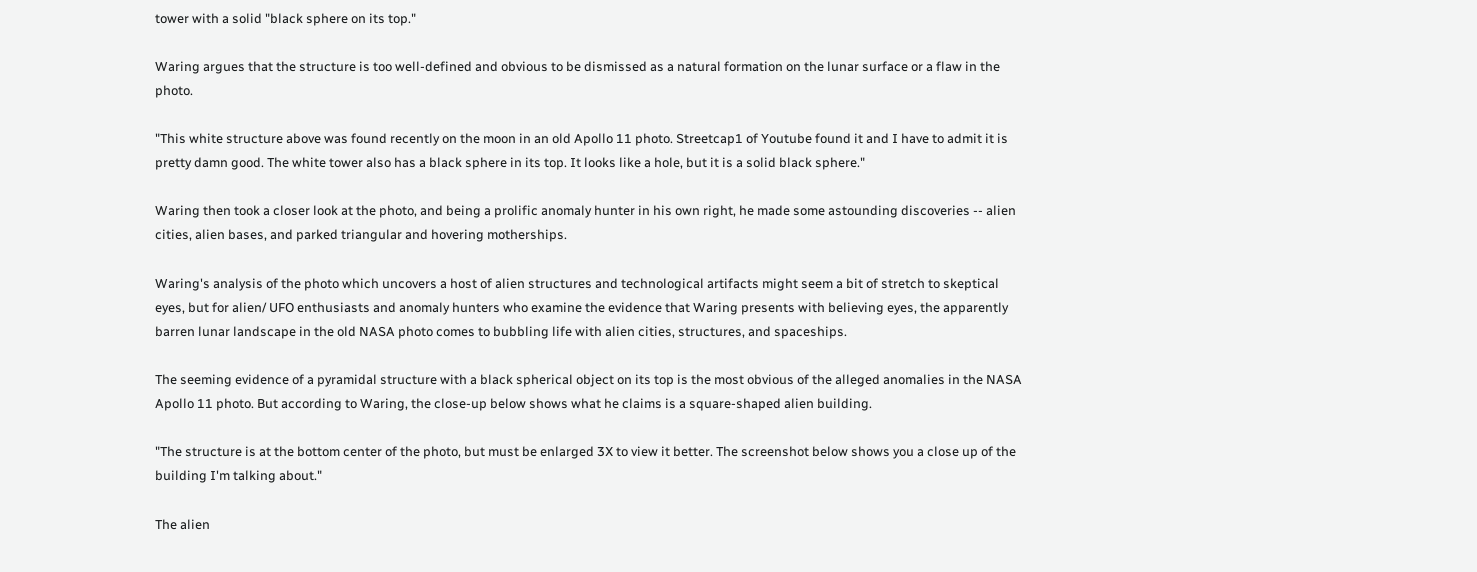tower with a solid "black sphere on its top."

Waring argues that the structure is too well-defined and obvious to be dismissed as a natural formation on the lunar surface or a flaw in the photo.

"This white structure above was found recently on the moon in an old Apollo 11 photo. Streetcap1 of Youtube found it and I have to admit it is pretty damn good. The white tower also has a black sphere in its top. It looks like a hole, but it is a solid black sphere."

Waring then took a closer look at the photo, and being a prolific anomaly hunter in his own right, he made some astounding discoveries -- alien cities, alien bases, and parked triangular and hovering motherships.

Waring's analysis of the photo which uncovers a host of alien structures and technological artifacts might seem a bit of stretch to skeptical eyes, but for alien/ UFO enthusiasts and anomaly hunters who examine the evidence that Waring presents with believing eyes, the apparently barren lunar landscape in the old NASA photo comes to bubbling life with alien cities, structures, and spaceships.

The seeming evidence of a pyramidal structure with a black spherical object on its top is the most obvious of the alleged anomalies in the NASA Apollo 11 photo. But according to Waring, the close-up below shows what he claims is a square-shaped alien building.

"The structure is at the bottom center of the photo, but must be enlarged 3X to view it better. The screenshot below shows you a close up of the building I'm talking about."

The alien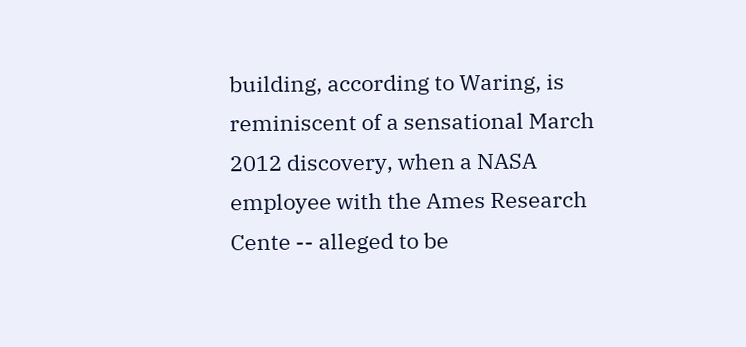building, according to Waring, is reminiscent of a sensational March 2012 discovery, when a NASA employee with the Ames Research Cente -- alleged to be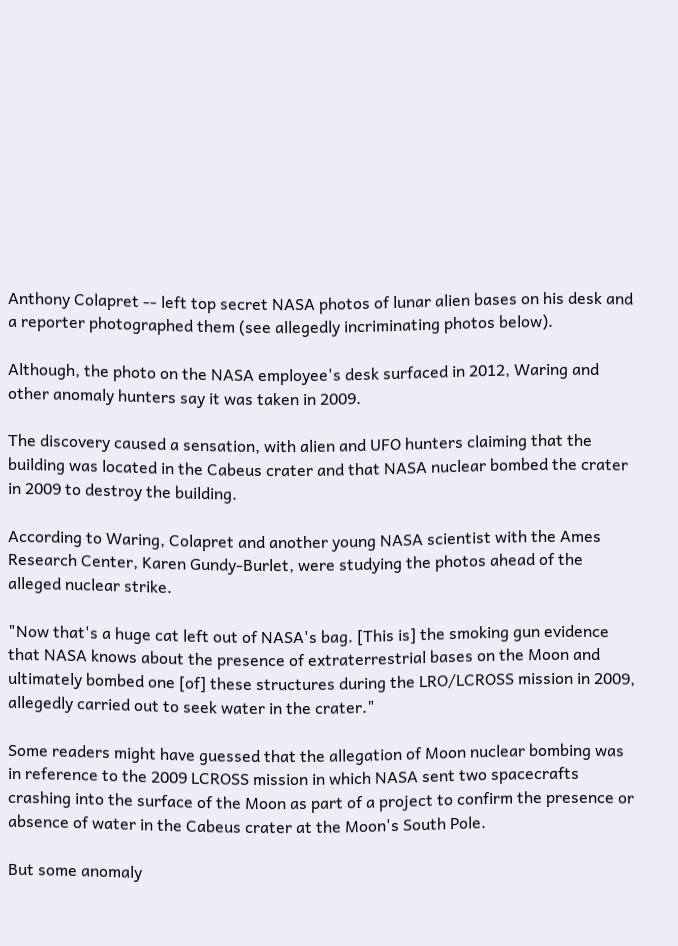Anthony Colapret -- left top secret NASA photos of lunar alien bases on his desk and a reporter photographed them (see allegedly incriminating photos below).

Although, the photo on the NASA employee's desk surfaced in 2012, Waring and other anomaly hunters say it was taken in 2009.

The discovery caused a sensation, with alien and UFO hunters claiming that the building was located in the Cabeus crater and that NASA nuclear bombed the crater in 2009 to destroy the building.

According to Waring, Colapret and another young NASA scientist with the Ames Research Center, Karen Gundy-Burlet, were studying the photos ahead of the alleged nuclear strike.

"Now that's a huge cat left out of NASA's bag. [This is] the smoking gun evidence that NASA knows about the presence of extraterrestrial bases on the Moon and ultimately bombed one [of] these structures during the LRO/LCROSS mission in 2009, allegedly carried out to seek water in the crater."

Some readers might have guessed that the allegation of Moon nuclear bombing was in reference to the 2009 LCROSS mission in which NASA sent two spacecrafts crashing into the surface of the Moon as part of a project to confirm the presence or absence of water in the Cabeus crater at the Moon's South Pole.

But some anomaly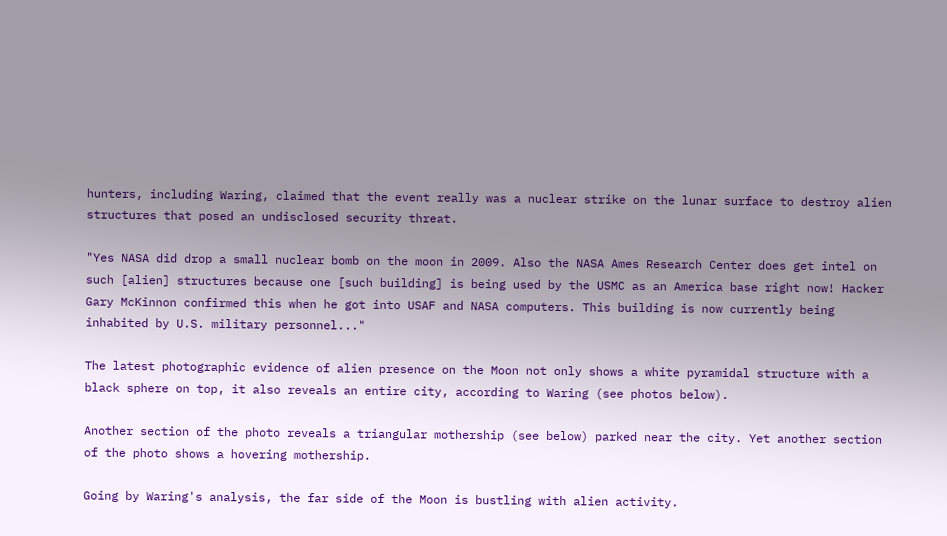hunters, including Waring, claimed that the event really was a nuclear strike on the lunar surface to destroy alien structures that posed an undisclosed security threat.

"Yes NASA did drop a small nuclear bomb on the moon in 2009. Also the NASA Ames Research Center does get intel on such [alien] structures because one [such building] is being used by the USMC as an America base right now! Hacker Gary McKinnon confirmed this when he got into USAF and NASA computers. This building is now currently being inhabited by U.S. military personnel..."

The latest photographic evidence of alien presence on the Moon not only shows a white pyramidal structure with a black sphere on top, it also reveals an entire city, according to Waring (see photos below).

Another section of the photo reveals a triangular mothership (see below) parked near the city. Yet another section of the photo shows a hovering mothership.

Going by Waring's analysis, the far side of the Moon is bustling with alien activity.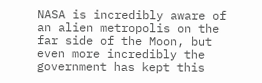NASA is incredibly aware of an alien metropolis on the far side of the Moon, but even more incredibly the government has kept this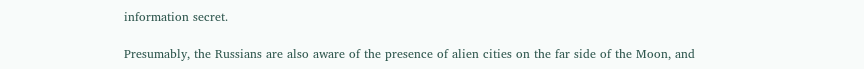information secret.

Presumably, the Russians are also aware of the presence of alien cities on the far side of the Moon, and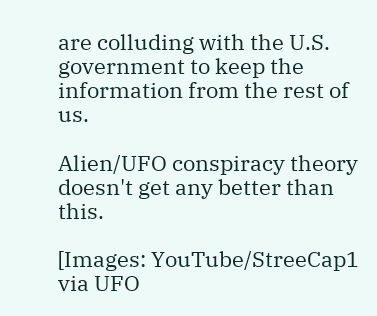are colluding with the U.S. government to keep the information from the rest of us.

Alien/UFO conspiracy theory doesn't get any better than this.

[Images: YouTube/StreeCap1 via UFO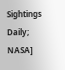Sightings Daily; NASA]